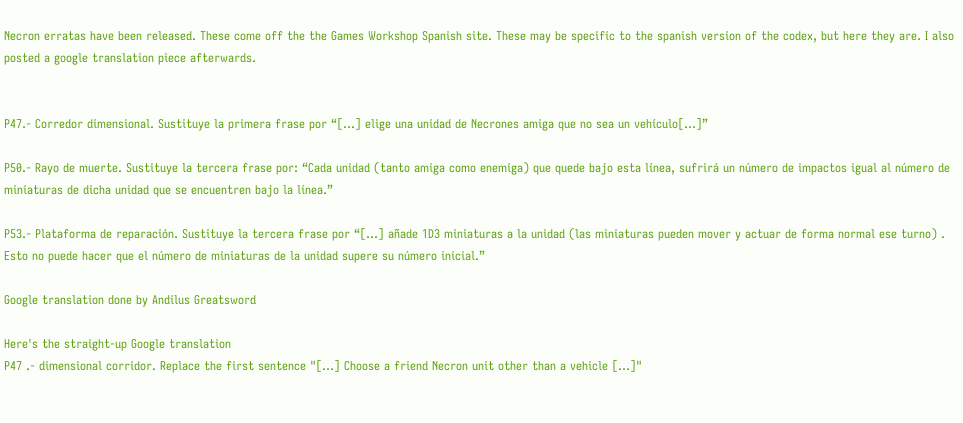Necron erratas have been released. These come off the the Games Workshop Spanish site. These may be specific to the spanish version of the codex, but here they are. I also posted a google translation piece afterwards.


P47.- Corredor dimensional. Sustituye la primera frase por “[...] elige una unidad de Necrones amiga que no sea un vehículo[...]”

P50.- Rayo de muerte. Sustituye la tercera frase por: “Cada unidad (tanto amiga como enemiga) que quede bajo esta línea, sufrirá un número de impactos igual al número de miniaturas de dicha unidad que se encuentren bajo la línea.”

P53.- Plataforma de reparación. Sustituye la tercera frase por “[...] añade 1D3 miniaturas a la unidad (las miniaturas pueden mover y actuar de forma normal ese turno) . Esto no puede hacer que el número de miniaturas de la unidad supere su número inicial.”

Google translation done by Andilus Greatsword

Here's the straight-up Google translation
P47 .- dimensional corridor. Replace the first sentence "[...] Choose a friend Necron unit other than a vehicle [...]"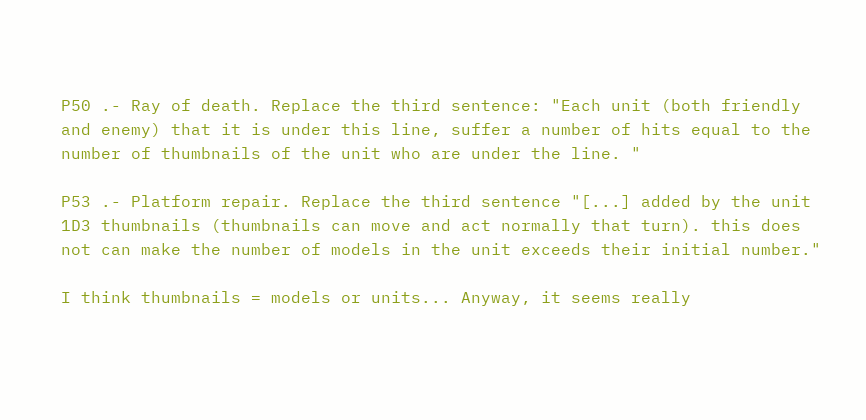P50 .- Ray of death. Replace the third sentence: "Each unit (both friendly and enemy) that it is under this line, suffer a number of hits equal to the number of thumbnails of the unit who are under the line. "

P53 .- Platform repair. Replace the third sentence "[...] added by the unit 1D3 thumbnails (thumbnails can move and act normally that turn). this does not can make the number of models in the unit exceeds their initial number."

I think thumbnails = models or units... Anyway, it seems really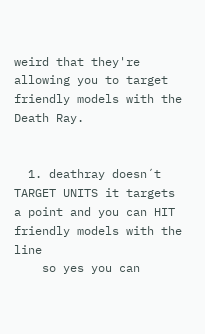weird that they're allowing you to target friendly models with the Death Ray.


  1. deathray doesn´t TARGET UNITS it targets a point and you can HIT friendly models with the line
    so yes you can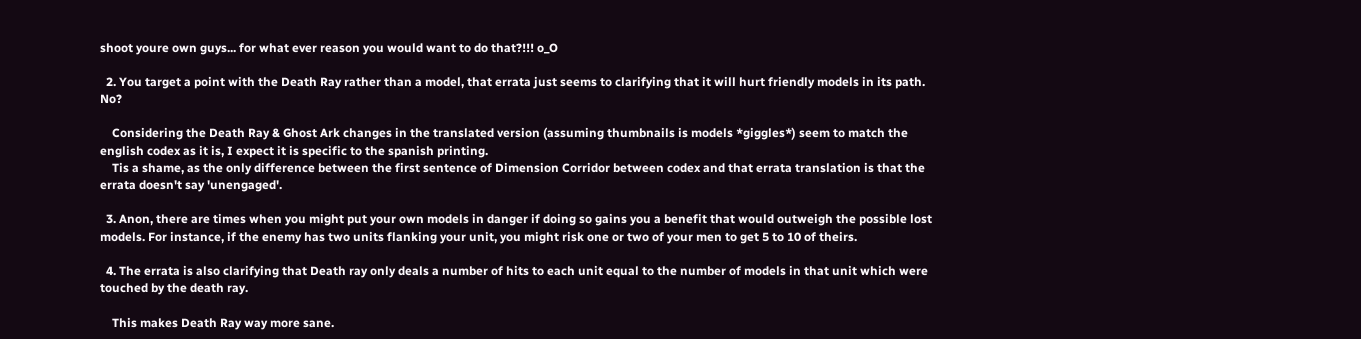shoot youre own guys... for what ever reason you would want to do that?!!! o_O

  2. You target a point with the Death Ray rather than a model, that errata just seems to clarifying that it will hurt friendly models in its path. No?

    Considering the Death Ray & Ghost Ark changes in the translated version (assuming thumbnails is models *giggles*) seem to match the english codex as it is, I expect it is specific to the spanish printing.
    Tis a shame, as the only difference between the first sentence of Dimension Corridor between codex and that errata translation is that the errata doesn't say 'unengaged'.

  3. Anon, there are times when you might put your own models in danger if doing so gains you a benefit that would outweigh the possible lost models. For instance, if the enemy has two units flanking your unit, you might risk one or two of your men to get 5 to 10 of theirs.

  4. The errata is also clarifying that Death ray only deals a number of hits to each unit equal to the number of models in that unit which were touched by the death ray.

    This makes Death Ray way more sane.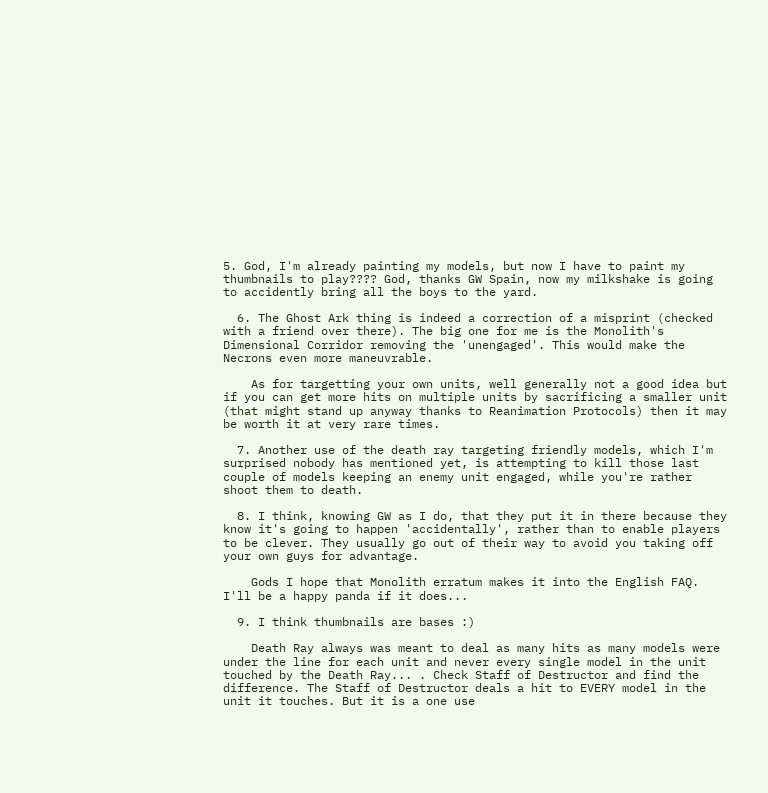5. God, I'm already painting my models, but now I have to paint my thumbnails to play???? God, thanks GW Spain, now my milkshake is going to accidently bring all the boys to the yard.

  6. The Ghost Ark thing is indeed a correction of a misprint (checked with a friend over there). The big one for me is the Monolith's Dimensional Corridor removing the 'unengaged'. This would make the Necrons even more maneuvrable.

    As for targetting your own units, well generally not a good idea but if you can get more hits on multiple units by sacrificing a smaller unit (that might stand up anyway thanks to Reanimation Protocols) then it may be worth it at very rare times.

  7. Another use of the death ray targeting friendly models, which I'm surprised nobody has mentioned yet, is attempting to kill those last couple of models keeping an enemy unit engaged, while you're rather shoot them to death.

  8. I think, knowing GW as I do, that they put it in there because they know it's going to happen 'accidentally', rather than to enable players to be clever. They usually go out of their way to avoid you taking off your own guys for advantage.

    Gods I hope that Monolith erratum makes it into the English FAQ. I'll be a happy panda if it does...

  9. I think thumbnails are bases :)

    Death Ray always was meant to deal as many hits as many models were under the line for each unit and never every single model in the unit touched by the Death Ray... . Check Staff of Destructor and find the difference. The Staff of Destructor deals a hit to EVERY model in the unit it touches. But it is a one use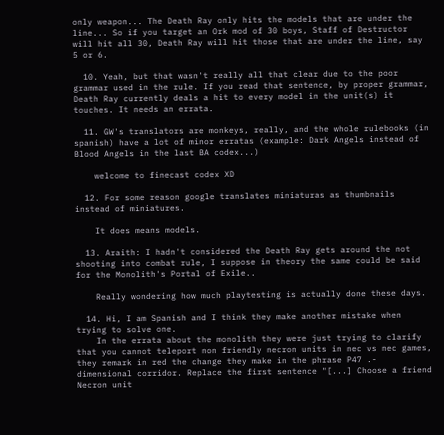only weapon... The Death Ray only hits the models that are under the line... So if you target an Ork mod of 30 boys, Staff of Destructor will hit all 30, Death Ray will hit those that are under the line, say 5 or 6.

  10. Yeah, but that wasn't really all that clear due to the poor grammar used in the rule. If you read that sentence, by proper grammar, Death Ray currently deals a hit to every model in the unit(s) it touches. It needs an errata.

  11. GW's translators are monkeys, really, and the whole rulebooks (in spanish) have a lot of minor erratas (example: Dark Angels instead of Blood Angels in the last BA codex...)

    welcome to finecast codex XD

  12. For some reason google translates miniaturas as thumbnails instead of miniatures.

    It does means models.

  13. Araith: I hadn't considered the Death Ray gets around the not shooting into combat rule, I suppose in theory the same could be said for the Monolith's Portal of Exile..

    Really wondering how much playtesting is actually done these days.

  14. Hi, I am Spanish and I think they make another mistake when trying to solve one.
    In the errata about the monolith they were just trying to clarify that you cannot teleport non friendly necron units in nec vs nec games, they remark in red the change they make in the phrase P47 .- dimensional corridor. Replace the first sentence "[...] Choose a friend Necron unit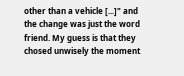other than a vehicle [...]" and the change was just the word friend. My guess is that they chosed unwisely the moment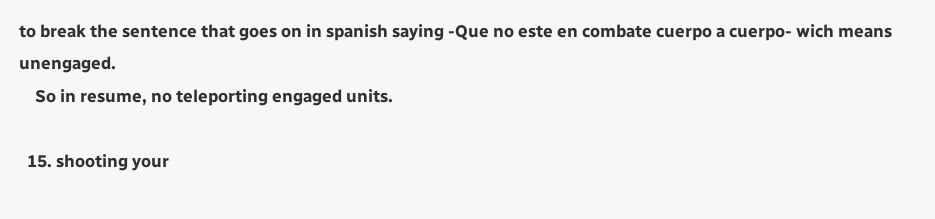to break the sentence that goes on in spanish saying -Que no este en combate cuerpo a cuerpo- wich means unengaged.
    So in resume, no teleporting engaged units.

  15. shooting your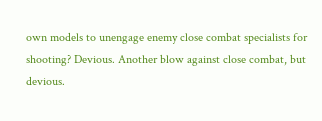own models to unengage enemy close combat specialists for shooting? Devious. Another blow against close combat, but devious.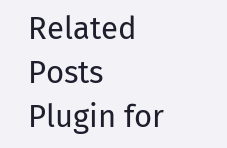Related Posts Plugin for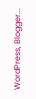WordPress, Blogger...